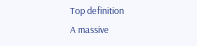Top definition
A massive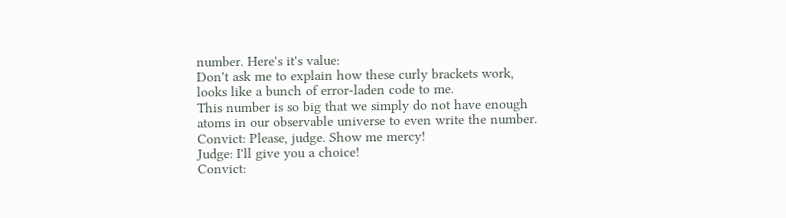number. Here's it's value:
Don't ask me to explain how these curly brackets work, looks like a bunch of error-laden code to me.
This number is so big that we simply do not have enough atoms in our observable universe to even write the number.
Convict: Please, judge. Show me mercy!
Judge: I'll give you a choice!
Convict: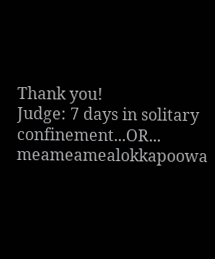Thank you!
Judge: 7 days in solitary confinement...OR... meameamealokkapoowa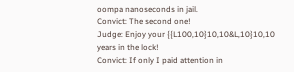oompa nanoseconds in jail.
Convict: The second one!
Judge: Enjoy your {{L100,10}10,10&L,10}10,10 years in the lock!
Convict: If only I paid attention in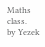Maths class.
by Yezek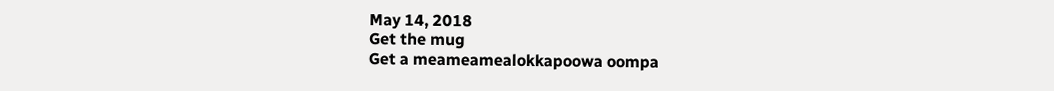May 14, 2018
Get the mug
Get a meameamealokkapoowa oompa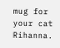mug for your cat Rihanna.